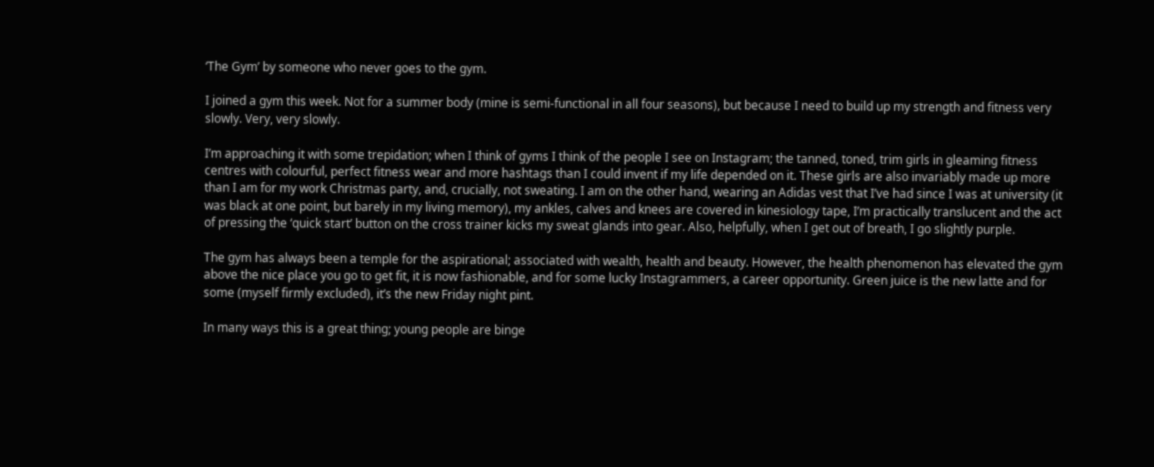‘The Gym’ by someone who never goes to the gym.

I joined a gym this week. Not for a summer body (mine is semi-functional in all four seasons), but because I need to build up my strength and fitness very slowly. Very, very slowly.

I’m approaching it with some trepidation; when I think of gyms I think of the people I see on Instagram; the tanned, toned, trim girls in gleaming fitness centres with colourful, perfect fitness wear and more hashtags than I could invent if my life depended on it. These girls are also invariably made up more than I am for my work Christmas party, and, crucially, not sweating. I am on the other hand, wearing an Adidas vest that I’ve had since I was at university (it was black at one point, but barely in my living memory), my ankles, calves and knees are covered in kinesiology tape, I’m practically translucent and the act of pressing the ‘quick start’ button on the cross trainer kicks my sweat glands into gear. Also, helpfully, when I get out of breath, I go slightly purple.

The gym has always been a temple for the aspirational; associated with wealth, health and beauty. However, the health phenomenon has elevated the gym above the nice place you go to get fit, it is now fashionable, and for some lucky Instagrammers, a career opportunity. Green juice is the new latte and for some (myself firmly excluded), it’s the new Friday night pint.

In many ways this is a great thing; young people are binge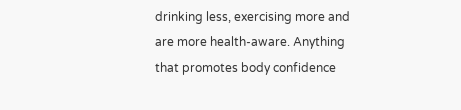drinking less, exercising more and are more health-aware. Anything that promotes body confidence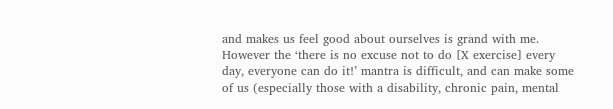and makes us feel good about ourselves is grand with me. However the ‘there is no excuse not to do [X exercise] every day, everyone can do it!’ mantra is difficult, and can make some of us (especially those with a disability, chronic pain, mental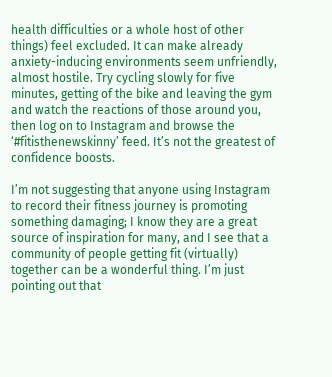health difficulties or a whole host of other things) feel excluded. It can make already anxiety-inducing environments seem unfriendly, almost hostile. Try cycling slowly for five minutes, getting of the bike and leaving the gym and watch the reactions of those around you, then log on to Instagram and browse the ‘#fitisthenewskinny’ feed. It’s not the greatest of confidence boosts.

I’m not suggesting that anyone using Instagram to record their fitness journey is promoting something damaging; I know they are a great source of inspiration for many, and I see that a community of people getting fit (virtually) together can be a wonderful thing. I’m just pointing out that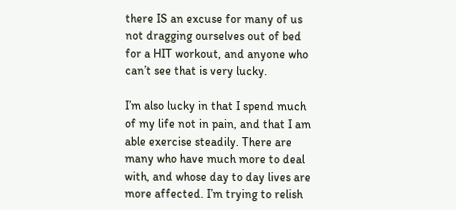there IS an excuse for many of us not dragging ourselves out of bed for a HIT workout, and anyone who can’t see that is very lucky.

I’m also lucky in that I spend much of my life not in pain, and that I am able exercise steadily. There are many who have much more to deal with, and whose day to day lives are more affected. I’m trying to relish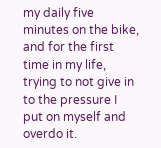my daily five minutes on the bike, and for the first time in my life, trying to not give in to the pressure I put on myself and overdo it.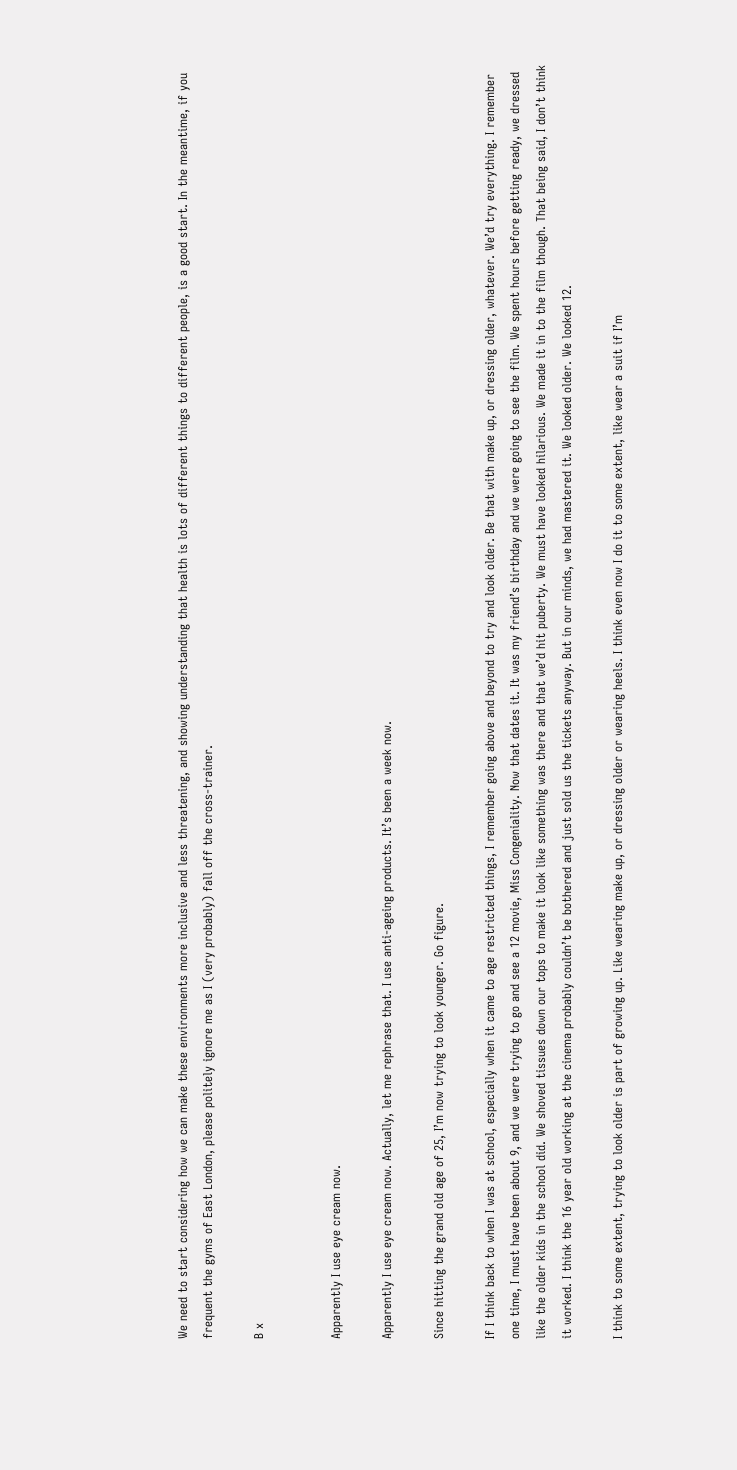We need to start considering how we can make these environments more inclusive and less threatening, and showing understanding that health is lots of different things to different people, is a good start. In the meantime, if you frequent the gyms of East London, please politely ignore me as I (very probably) fall off the cross-trainer.

B x


Apparently I use eye cream now.

Apparently I use eye cream now. Actually, let me rephrase that. I use anti-ageing products. It’s been a week now.

Since hitting the grand old age of 25, I’m now trying to look younger. Go figure.

If I think back to when I was at school, especially when it came to age restricted things, I remember going above and beyond to try and look older. Be that with make up, or dressing older, whatever. We’d try everything. I remember one time, I must have been about 9, and we were trying to go and see a 12 movie, Miss Congeniality. Now that dates it. It was my friend’s birthday and we were going to see the film. We spent hours before getting ready, we dressed like the older kids in the school did. We shoved tissues down our tops to make it look like something was there and that we’d hit puberty. We must have looked hilarious. We made it in to the film though. That being said, I don’t think it worked. I think the 16 year old working at the cinema probably couldn’t be bothered and just sold us the tickets anyway. But in our minds, we had mastered it. We looked older. We looked 12.

I think to some extent, trying to look older is part of growing up. Like wearing make up, or dressing older or wearing heels. I think even now I do it to some extent, like wear a suit if I’m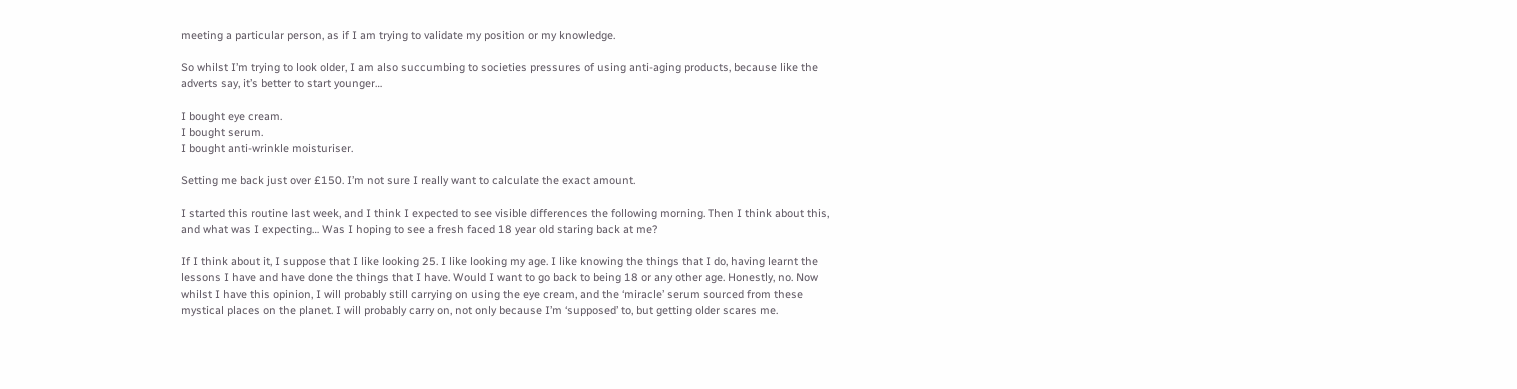meeting a particular person, as if I am trying to validate my position or my knowledge.

So whilst I’m trying to look older, I am also succumbing to societies pressures of using anti-aging products, because like the adverts say, it’s better to start younger…

I bought eye cream.
I bought serum.
I bought anti-wrinkle moisturiser.

Setting me back just over £150. I’m not sure I really want to calculate the exact amount.

I started this routine last week, and I think I expected to see visible differences the following morning. Then I think about this, and what was I expecting… Was I hoping to see a fresh faced 18 year old staring back at me?

If I think about it, I suppose that I like looking 25. I like looking my age. I like knowing the things that I do, having learnt the lessons I have and have done the things that I have. Would I want to go back to being 18 or any other age. Honestly, no. Now whilst I have this opinion, I will probably still carrying on using the eye cream, and the ‘miracle’ serum sourced from these mystical places on the planet. I will probably carry on, not only because I’m ‘supposed’ to, but getting older scares me.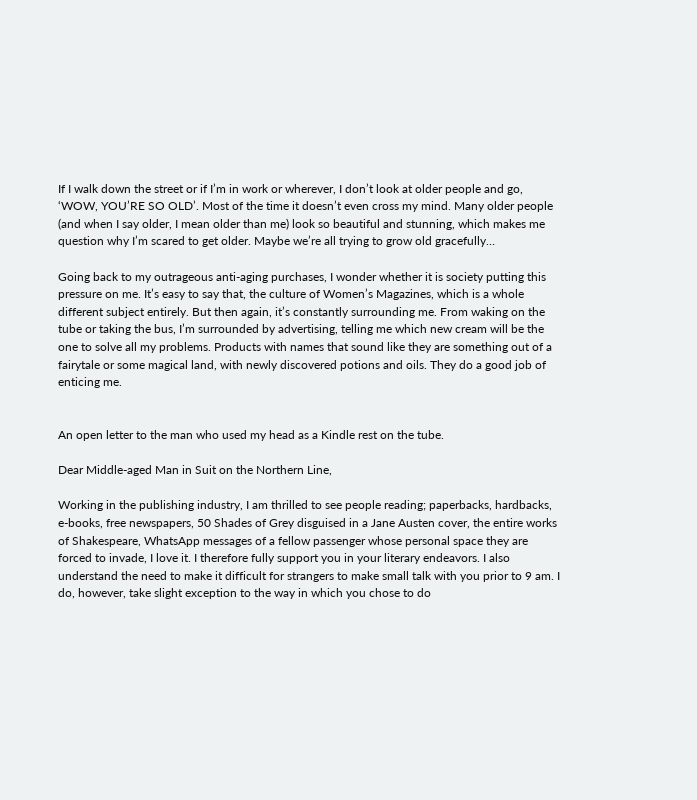If I walk down the street or if I’m in work or wherever, I don’t look at older people and go, ‘WOW, YOU’RE SO OLD’. Most of the time it doesn’t even cross my mind. Many older people (and when I say older, I mean older than me) look so beautiful and stunning, which makes me question why I’m scared to get older. Maybe we’re all trying to grow old gracefully…

Going back to my outrageous anti-aging purchases, I wonder whether it is society putting this pressure on me. It’s easy to say that, the culture of Women’s Magazines, which is a whole different subject entirely. But then again, it’s constantly surrounding me. From waking on the tube or taking the bus, I’m surrounded by advertising, telling me which new cream will be the one to solve all my problems. Products with names that sound like they are something out of a fairytale or some magical land, with newly discovered potions and oils. They do a good job of enticing me.


An open letter to the man who used my head as a Kindle rest on the tube.

Dear Middle-aged Man in Suit on the Northern Line,

Working in the publishing industry, I am thrilled to see people reading; paperbacks, hardbacks, e-books, free newspapers, 50 Shades of Grey disguised in a Jane Austen cover, the entire works of Shakespeare, WhatsApp messages of a fellow passenger whose personal space they are forced to invade, I love it. I therefore fully support you in your literary endeavors. I also understand the need to make it difficult for strangers to make small talk with you prior to 9 am. I do, however, take slight exception to the way in which you chose to do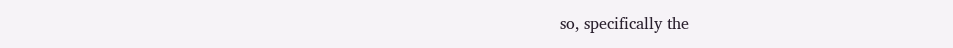so, specifically the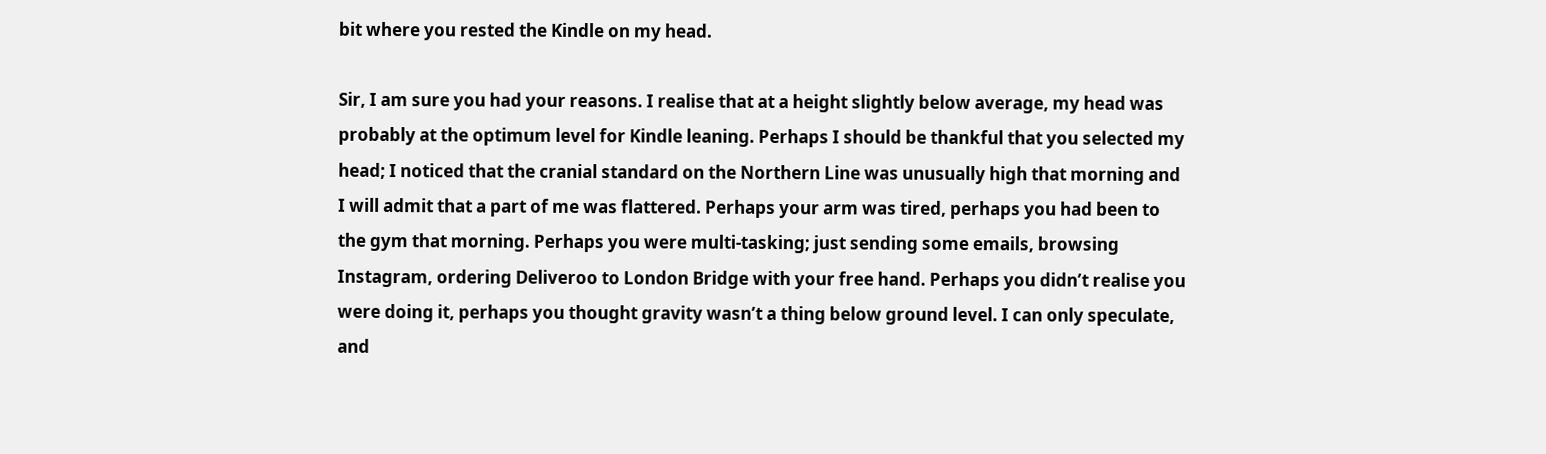bit where you rested the Kindle on my head.

Sir, I am sure you had your reasons. I realise that at a height slightly below average, my head was probably at the optimum level for Kindle leaning. Perhaps I should be thankful that you selected my head; I noticed that the cranial standard on the Northern Line was unusually high that morning and I will admit that a part of me was flattered. Perhaps your arm was tired, perhaps you had been to the gym that morning. Perhaps you were multi-tasking; just sending some emails, browsing Instagram, ordering Deliveroo to London Bridge with your free hand. Perhaps you didn’t realise you were doing it, perhaps you thought gravity wasn’t a thing below ground level. I can only speculate, and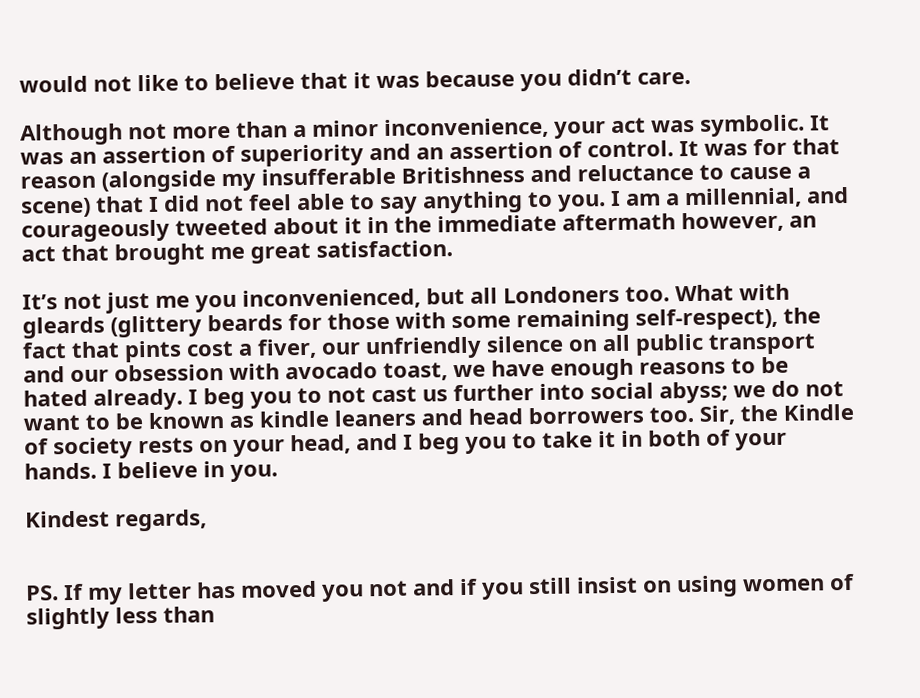would not like to believe that it was because you didn’t care.

Although not more than a minor inconvenience, your act was symbolic. It was an assertion of superiority and an assertion of control. It was for that reason (alongside my insufferable Britishness and reluctance to cause a scene) that I did not feel able to say anything to you. I am a millennial, and courageously tweeted about it in the immediate aftermath however, an act that brought me great satisfaction.

It’s not just me you inconvenienced, but all Londoners too. What with gleards (glittery beards for those with some remaining self-respect), the fact that pints cost a fiver, our unfriendly silence on all public transport and our obsession with avocado toast, we have enough reasons to be hated already. I beg you to not cast us further into social abyss; we do not want to be known as kindle leaners and head borrowers too. Sir, the Kindle of society rests on your head, and I beg you to take it in both of your hands. I believe in you.

Kindest regards,


PS. If my letter has moved you not and if you still insist on using women of slightly less than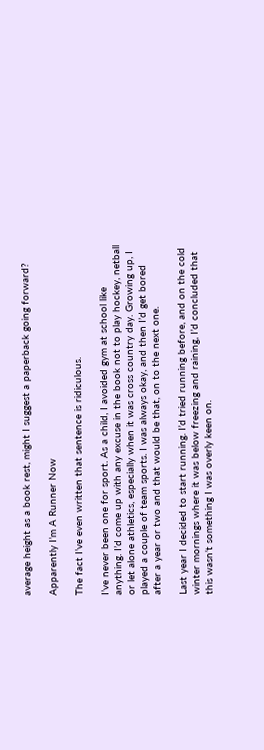average height as a book rest, might I suggest a paperback going forward?

Apparently I’m A Runner Now

The fact I’ve even written that sentence is ridiculous.

I’ve never been one for sport. As a child, I avoided gym at school like anything. I’d come up with any excuse in the book not to play hockey, netball or let alone athletics, especially when it was cross country day. Growing up, I played a couple of team sports. I was always okay, and then I’d get bored after a year or two and that would be that, on to the next one.

Last year I decided to start running. I’d tried running before, and on the cold winter mornings where it was below freezing and raining, I’d concluded that this wasn’t something I was overly keen on.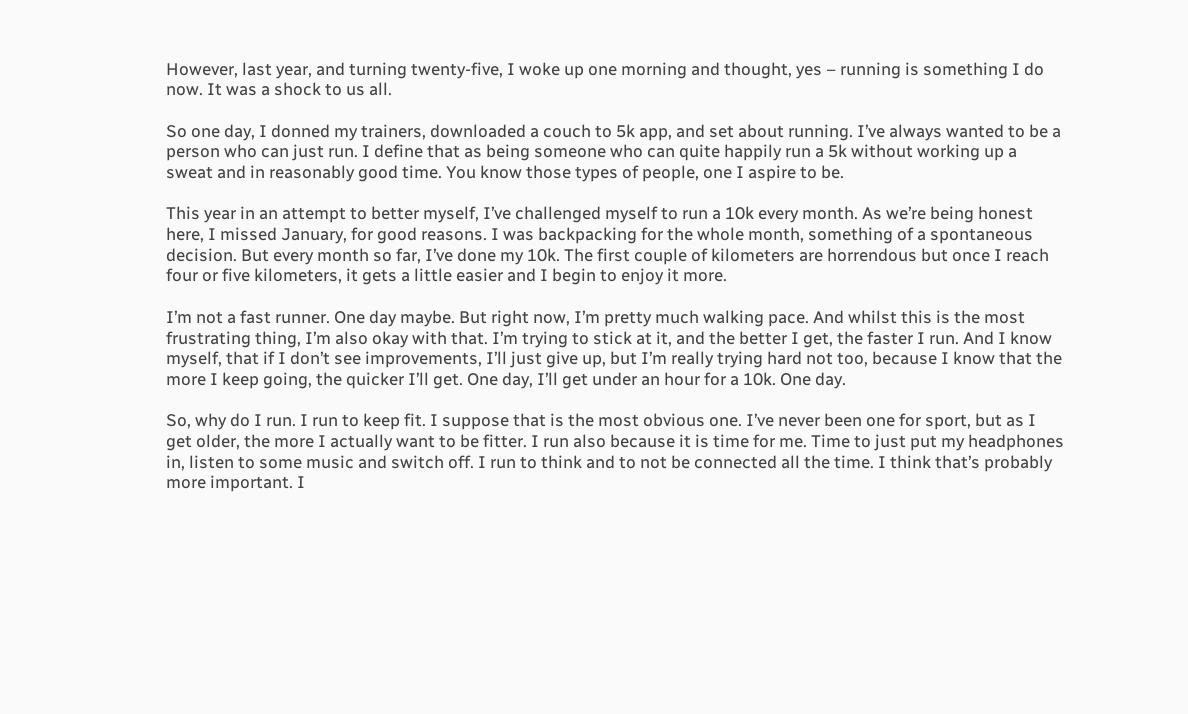However, last year, and turning twenty-five, I woke up one morning and thought, yes – running is something I do now. It was a shock to us all.

So one day, I donned my trainers, downloaded a couch to 5k app, and set about running. I’ve always wanted to be a person who can just run. I define that as being someone who can quite happily run a 5k without working up a sweat and in reasonably good time. You know those types of people, one I aspire to be.

This year in an attempt to better myself, I’ve challenged myself to run a 10k every month. As we’re being honest here, I missed January, for good reasons. I was backpacking for the whole month, something of a spontaneous decision. But every month so far, I’ve done my 10k. The first couple of kilometers are horrendous but once I reach four or five kilometers, it gets a little easier and I begin to enjoy it more.

I’m not a fast runner. One day maybe. But right now, I’m pretty much walking pace. And whilst this is the most frustrating thing, I’m also okay with that. I’m trying to stick at it, and the better I get, the faster I run. And I know myself, that if I don’t see improvements, I’ll just give up, but I’m really trying hard not too, because I know that the more I keep going, the quicker I’ll get. One day, I’ll get under an hour for a 10k. One day.

So, why do I run. I run to keep fit. I suppose that is the most obvious one. I’ve never been one for sport, but as I get older, the more I actually want to be fitter. I run also because it is time for me. Time to just put my headphones in, listen to some music and switch off. I run to think and to not be connected all the time. I think that’s probably more important. I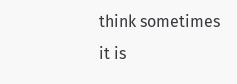think sometimes it is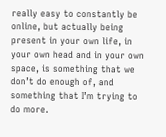really easy to constantly be online, but actually being present in your own life, in your own head and in your own space, is something that we don’t do enough of, and something that I’m trying to do more.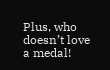Plus, who doesn’t love a medal!